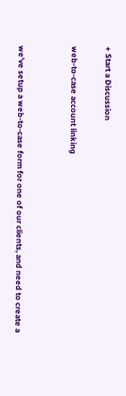+ Start a Discussion

web-to-case account linking


we've setup a web-to-case form for one of our clients, and need to create a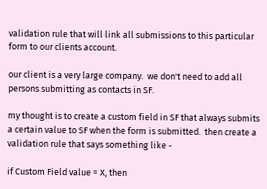validation rule that will link all submissions to this particular form to our clients account.

our client is a very large company.  we don't need to add all persons submitting as contacts in SF.

my thought is to create a custom field in SF that always submits a certain value to SF when the form is submitted.  then create a validation rule that says something like -

if Custom Field value = X, then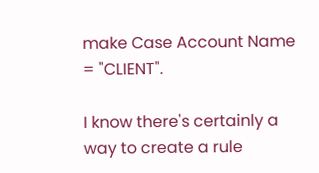make Case Account Name = "CLIENT".

I know there's certainly a way to create a rule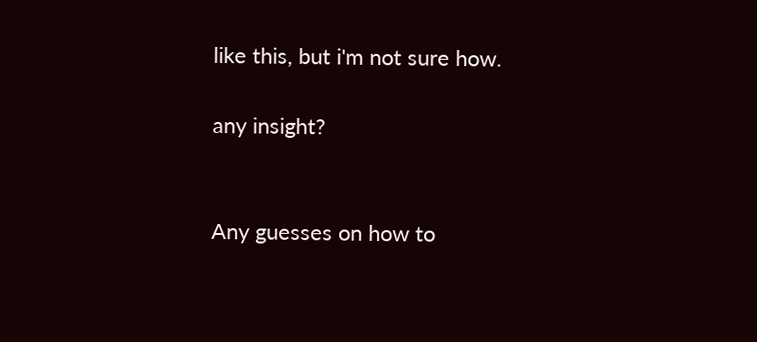like this, but i'm not sure how.

any insight?


Any guesses on how to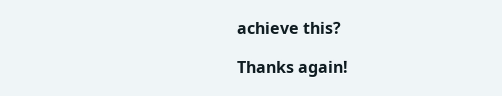achieve this?

Thanks again!